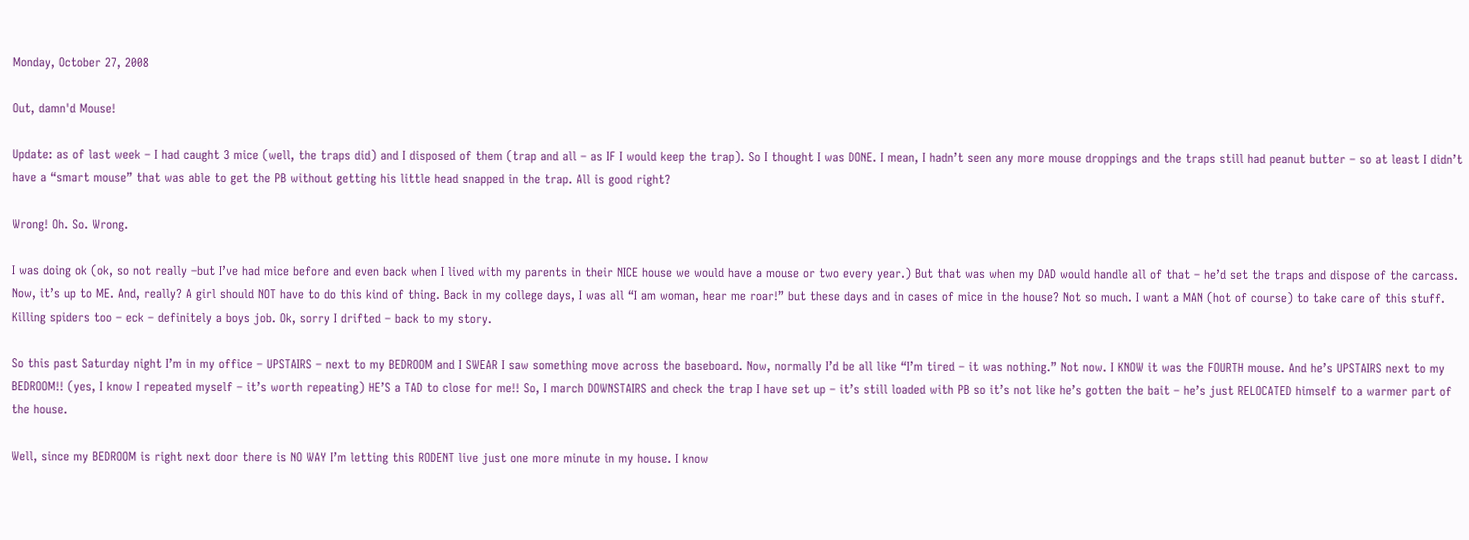Monday, October 27, 2008

Out, damn'd Mouse!

Update: as of last week – I had caught 3 mice (well, the traps did) and I disposed of them (trap and all – as IF I would keep the trap). So I thought I was DONE. I mean, I hadn’t seen any more mouse droppings and the traps still had peanut butter – so at least I didn’t have a “smart mouse” that was able to get the PB without getting his little head snapped in the trap. All is good right?

Wrong! Oh. So. Wrong.

I was doing ok (ok, so not really –but I’ve had mice before and even back when I lived with my parents in their NICE house we would have a mouse or two every year.) But that was when my DAD would handle all of that – he’d set the traps and dispose of the carcass. Now, it’s up to ME. And, really? A girl should NOT have to do this kind of thing. Back in my college days, I was all “I am woman, hear me roar!” but these days and in cases of mice in the house? Not so much. I want a MAN (hot of course) to take care of this stuff. Killing spiders too – eck – definitely a boys job. Ok, sorry I drifted – back to my story.

So this past Saturday night I’m in my office – UPSTAIRS – next to my BEDROOM and I SWEAR I saw something move across the baseboard. Now, normally I’d be all like “I’m tired – it was nothing.” Not now. I KNOW it was the FOURTH mouse. And he’s UPSTAIRS next to my BEDROOM!! (yes, I know I repeated myself – it’s worth repeating) HE’S a TAD to close for me!! So, I march DOWNSTAIRS and check the trap I have set up – it’s still loaded with PB so it’s not like he’s gotten the bait – he’s just RELOCATED himself to a warmer part of the house.

Well, since my BEDROOM is right next door there is NO WAY I’m letting this RODENT live just one more minute in my house. I know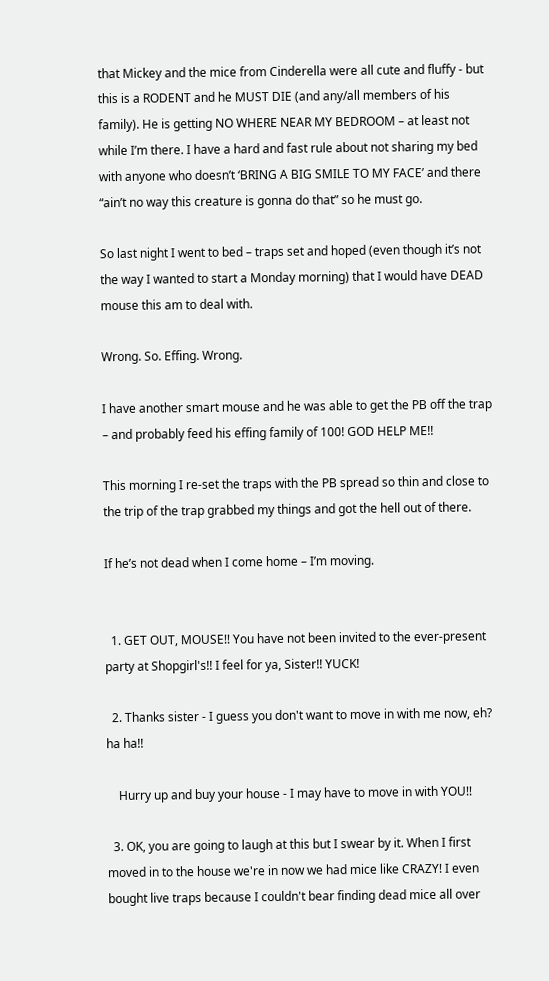that Mickey and the mice from Cinderella were all cute and fluffy - but this is a RODENT and he MUST DIE (and any/all members of his family). He is getting NO WHERE NEAR MY BEDROOM – at least not while I’m there. I have a hard and fast rule about not sharing my bed with anyone who doesn’t ‘BRING A BIG SMILE TO MY FACE’ and there “ain’t no way this creature is gonna do that” so he must go.

So last night I went to bed – traps set and hoped (even though it’s not the way I wanted to start a Monday morning) that I would have DEAD mouse this am to deal with.

Wrong. So. Effing. Wrong.

I have another smart mouse and he was able to get the PB off the trap – and probably feed his effing family of 100! GOD HELP ME!!

This morning I re-set the traps with the PB spread so thin and close to the trip of the trap grabbed my things and got the hell out of there.

If he’s not dead when I come home – I’m moving.


  1. GET OUT, MOUSE!! You have not been invited to the ever-present party at Shopgirl's!! I feel for ya, Sister!! YUCK!

  2. Thanks sister - I guess you don't want to move in with me now, eh? ha ha!!

    Hurry up and buy your house - I may have to move in with YOU!!

  3. OK, you are going to laugh at this but I swear by it. When I first moved in to the house we're in now we had mice like CRAZY! I even bought live traps because I couldn't bear finding dead mice all over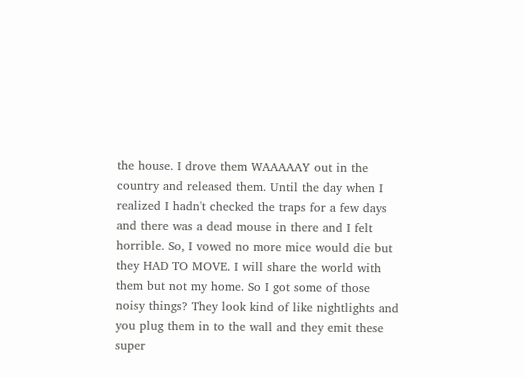the house. I drove them WAAAAAY out in the country and released them. Until the day when I realized I hadn't checked the traps for a few days and there was a dead mouse in there and I felt horrible. So, I vowed no more mice would die but they HAD TO MOVE. I will share the world with them but not my home. So I got some of those noisy things? They look kind of like nightlights and you plug them in to the wall and they emit these super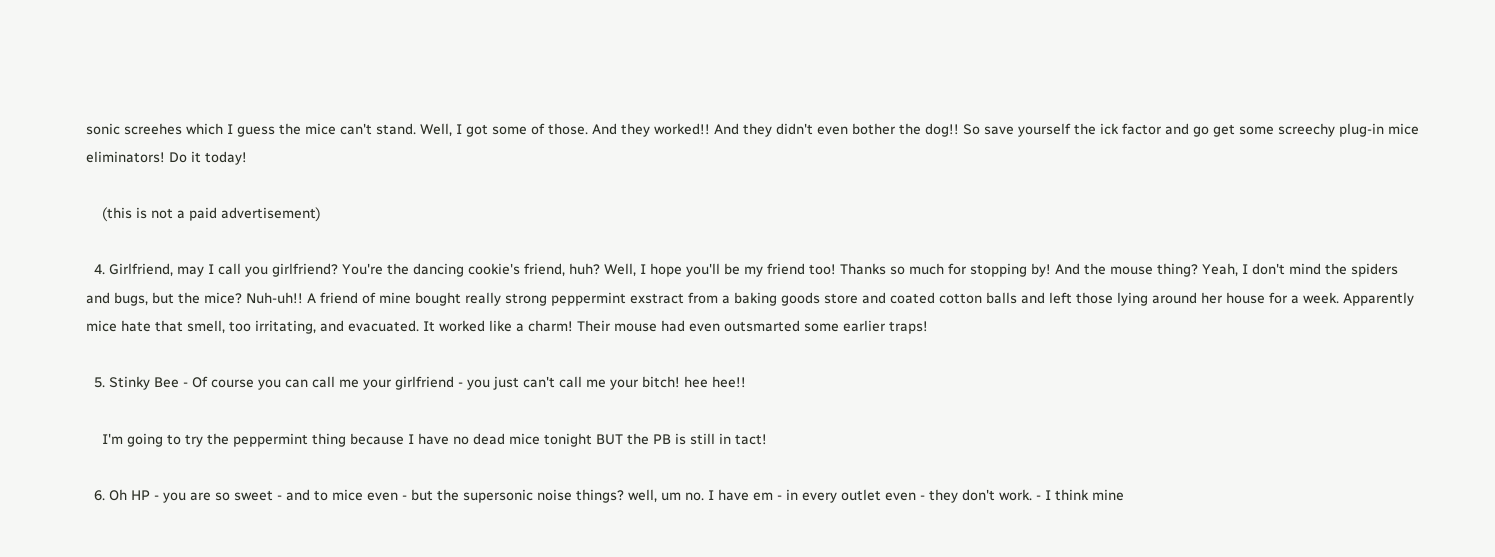sonic screehes which I guess the mice can't stand. Well, I got some of those. And they worked!! And they didn't even bother the dog!! So save yourself the ick factor and go get some screechy plug-in mice eliminators! Do it today!

    (this is not a paid advertisement)

  4. Girlfriend, may I call you girlfriend? You're the dancing cookie's friend, huh? Well, I hope you'll be my friend too! Thanks so much for stopping by! And the mouse thing? Yeah, I don't mind the spiders and bugs, but the mice? Nuh-uh!! A friend of mine bought really strong peppermint exstract from a baking goods store and coated cotton balls and left those lying around her house for a week. Apparently mice hate that smell, too irritating, and evacuated. It worked like a charm! Their mouse had even outsmarted some earlier traps!

  5. Stinky Bee - Of course you can call me your girlfriend - you just can't call me your bitch! hee hee!!

    I'm going to try the peppermint thing because I have no dead mice tonight BUT the PB is still in tact!

  6. Oh HP - you are so sweet - and to mice even - but the supersonic noise things? well, um no. I have em - in every outlet even - they don't work. - I think mine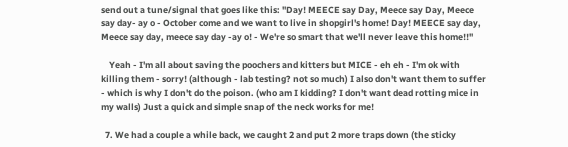send out a tune/signal that goes like this: "Day! MEECE say Day, Meece say Day, Meece say day- ay o - October come and we want to live in shopgirl's home! Day! MEECE say day, Meece say day, meece say day -ay o! - We're so smart that we'll never leave this home!!"

    Yeah - I'm all about saving the poochers and kitters but MICE - eh eh - I'm ok with killing them - sorry! (although - lab testing? not so much) I also don't want them to suffer - which is why I don't do the poison. (who am I kidding? I don't want dead rotting mice in my walls) Just a quick and simple snap of the neck works for me!

  7. We had a couple a while back, we caught 2 and put 2 more traps down (the sticky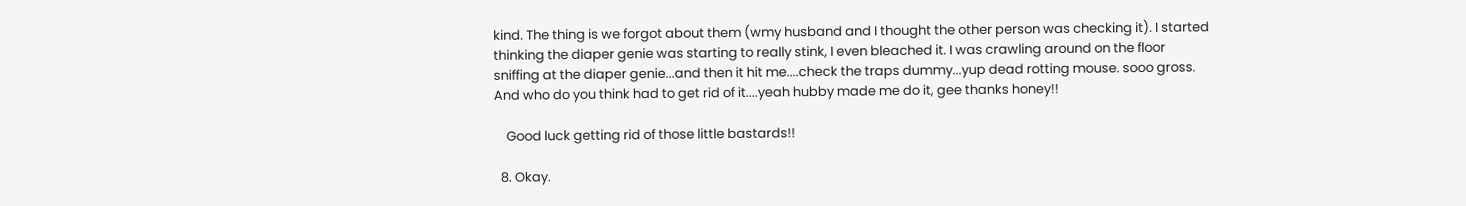kind. The thing is we forgot about them (wmy husband and I thought the other person was checking it). I started thinking the diaper genie was starting to really stink, I even bleached it. I was crawling around on the floor sniffing at the diaper genie...and then it hit me....check the traps dummy...yup dead rotting mouse. sooo gross. And who do you think had to get rid of it....yeah hubby made me do it, gee thanks honey!!

    Good luck getting rid of those little bastards!!

  8. Okay.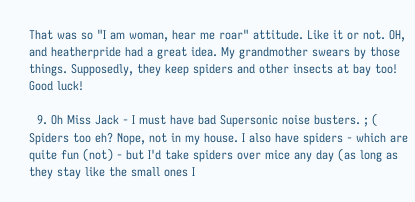That was so "I am woman, hear me roar" attitude. Like it or not. OH, and heatherpride had a great idea. My grandmother swears by those things. Supposedly, they keep spiders and other insects at bay too! Good luck!

  9. Oh Miss Jack - I must have bad Supersonic noise busters. ; ( Spiders too eh? Nope, not in my house. I also have spiders - which are quite fun (not) - but I'd take spiders over mice any day (as long as they stay like the small ones I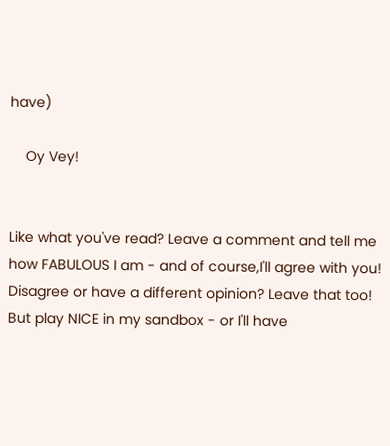have)

    Oy Vey!


Like what you've read? Leave a comment and tell me how FABULOUS I am - and of course,I'll agree with you! Disagree or have a different opinion? Leave that too! But play NICE in my sandbox - or I'll have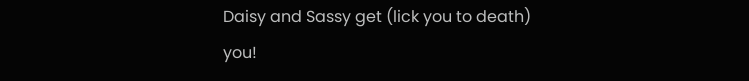Daisy and Sassy get (lick you to death) you!